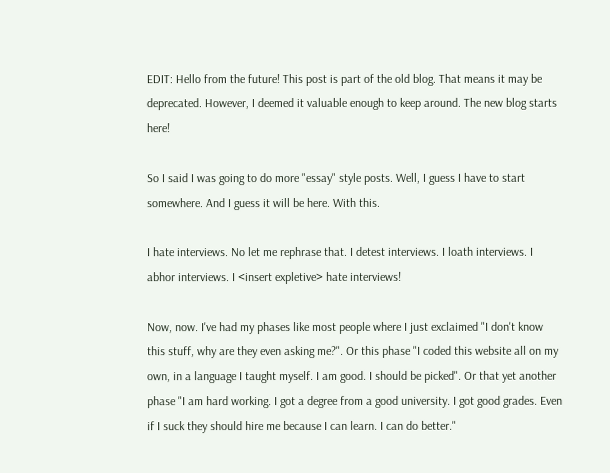EDIT: Hello from the future! This post is part of the old blog. That means it may be deprecated. However, I deemed it valuable enough to keep around. The new blog starts here!

So I said I was going to do more "essay" style posts. Well, I guess I have to start somewhere. And I guess it will be here. With this.

I hate interviews. No let me rephrase that. I detest interviews. I loath interviews. I abhor interviews. I <insert expletive> hate interviews!

Now, now. I've had my phases like most people where I just exclaimed "I don't know this stuff, why are they even asking me?". Or this phase "I coded this website all on my own, in a language I taught myself. I am good. I should be picked". Or that yet another phase "I am hard working. I got a degree from a good university. I got good grades. Even if I suck they should hire me because I can learn. I can do better."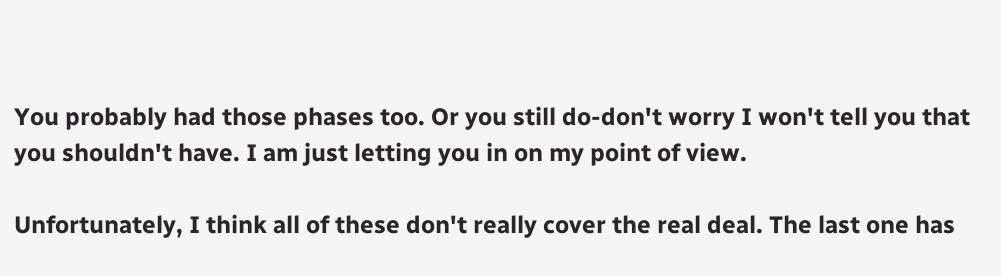You probably had those phases too. Or you still do-don't worry I won't tell you that you shouldn't have. I am just letting you in on my point of view.

Unfortunately, I think all of these don't really cover the real deal. The last one has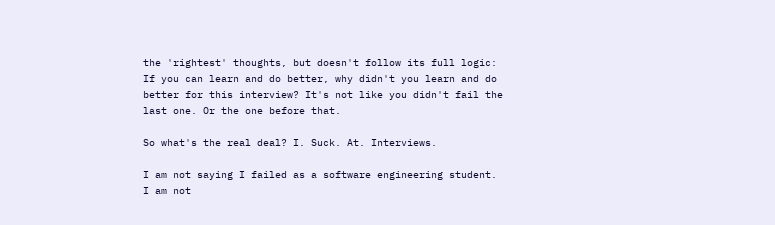the 'rightest' thoughts, but doesn't follow its full logic: If you can learn and do better, why didn't you learn and do better for this interview? It's not like you didn't fail the last one. Or the one before that.

So what's the real deal? I. Suck. At. Interviews.

I am not saying I failed as a software engineering student. I am not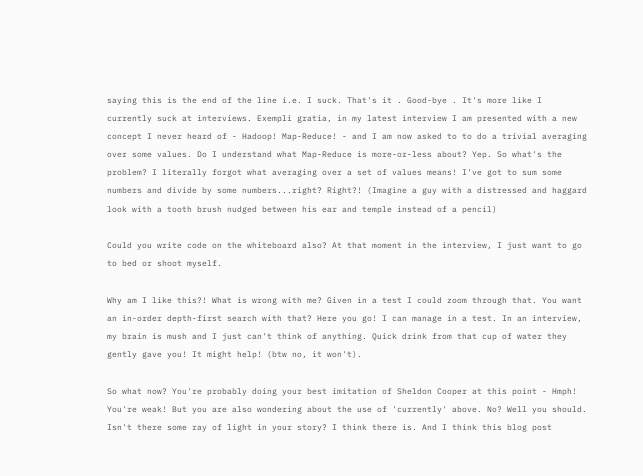saying this is the end of the line i.e. I suck. That's it . Good-bye . It's more like I currently suck at interviews. Exempli gratia, in my latest interview I am presented with a new concept I never heard of - Hadoop! Map-Reduce! - and I am now asked to to do a trivial averaging over some values. Do I understand what Map-Reduce is more-or-less about? Yep. So what's the problem? I literally forgot what averaging over a set of values means! I've got to sum some numbers and divide by some numbers...right? Right?! (Imagine a guy with a distressed and haggard look with a tooth brush nudged between his ear and temple instead of a pencil)

Could you write code on the whiteboard also? At that moment in the interview, I just want to go to bed or shoot myself.

Why am I like this?! What is wrong with me? Given in a test I could zoom through that. You want an in-order depth-first search with that? Here you go! I can manage in a test. In an interview, my brain is mush and I just can't think of anything. Quick drink from that cup of water they gently gave you! It might help! (btw no, it won't).

So what now? You're probably doing your best imitation of Sheldon Cooper at this point - Hmph! You're weak! But you are also wondering about the use of 'currently' above. No? Well you should. Isn't there some ray of light in your story? I think there is. And I think this blog post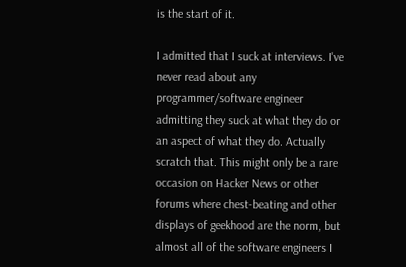is the start of it.

I admitted that I suck at interviews. I've never read about any programmer/software engineer admitting they suck at what they do or an aspect of what they do. Actually scratch that. This might only be a rare occasion on Hacker News or other forums where chest-beating and other displays of geekhood are the norm, but almost all of the software engineers I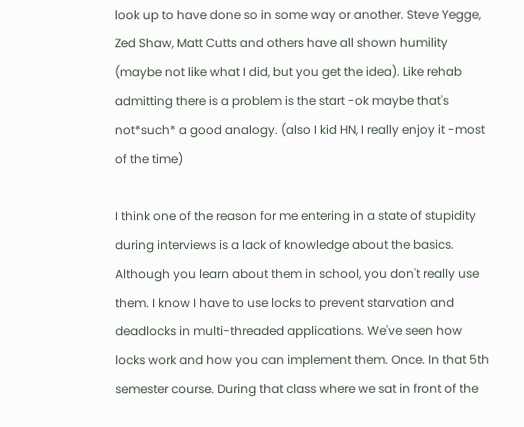look up to have done so in some way or another. Steve Yegge, Zed Shaw, Matt Cutts and others have all shown humility (maybe not like what I did, but you get the idea). Like rehab admitting there is a problem is the start -ok maybe that's not*such* a good analogy. (also I kid HN, I really enjoy it -most of the time)

I think one of the reason for me entering in a state of stupidity during interviews is a lack of knowledge about the basics. Although you learn about them in school, you don't really use them. I know I have to use locks to prevent starvation and deadlocks in multi-threaded applications. We've seen how locks work and how you can implement them. Once. In that 5th semester course. During that class where we sat in front of the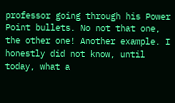professor going through his Power Point bullets. No not that one, the other one! Another example. I honestly did not know, until today, what a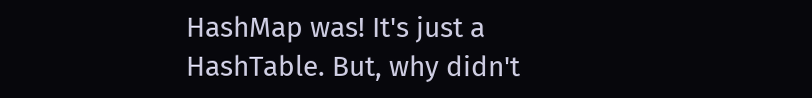HashMap was! It's just a HashTable. But, why didn't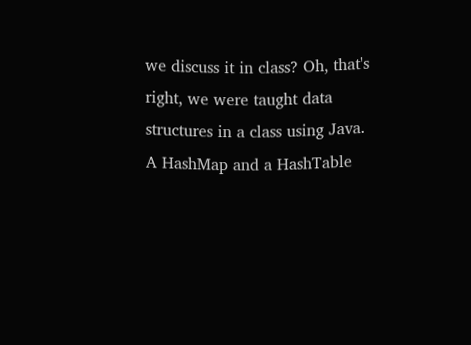we discuss it in class? Oh, that's right, we were taught data structures in a class using Java. A HashMap and a HashTable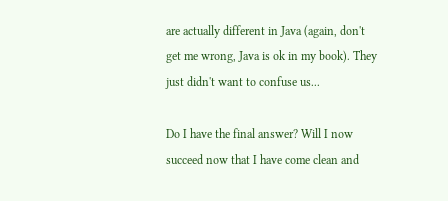are actually different in Java (again, don't get me wrong, Java is ok in my book). They just didn't want to confuse us...

Do I have the final answer? Will I now succeed now that I have come clean and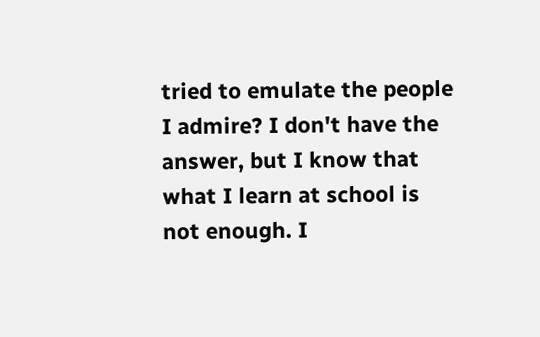tried to emulate the people I admire? I don't have the answer, but I know that what I learn at school is not enough. I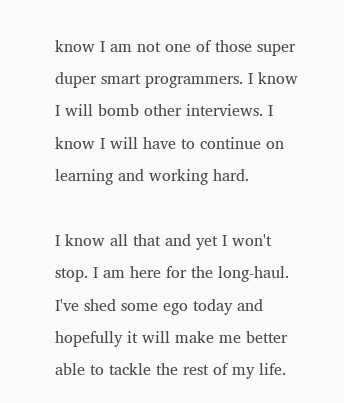know I am not one of those super duper smart programmers. I know I will bomb other interviews. I know I will have to continue on learning and working hard.

I know all that and yet I won't stop. I am here for the long-haul. I've shed some ego today and hopefully it will make me better able to tackle the rest of my life.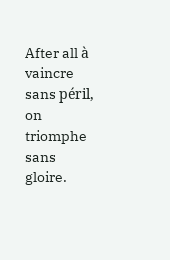After all à vaincre sans péril, on triomphe sans gloire.